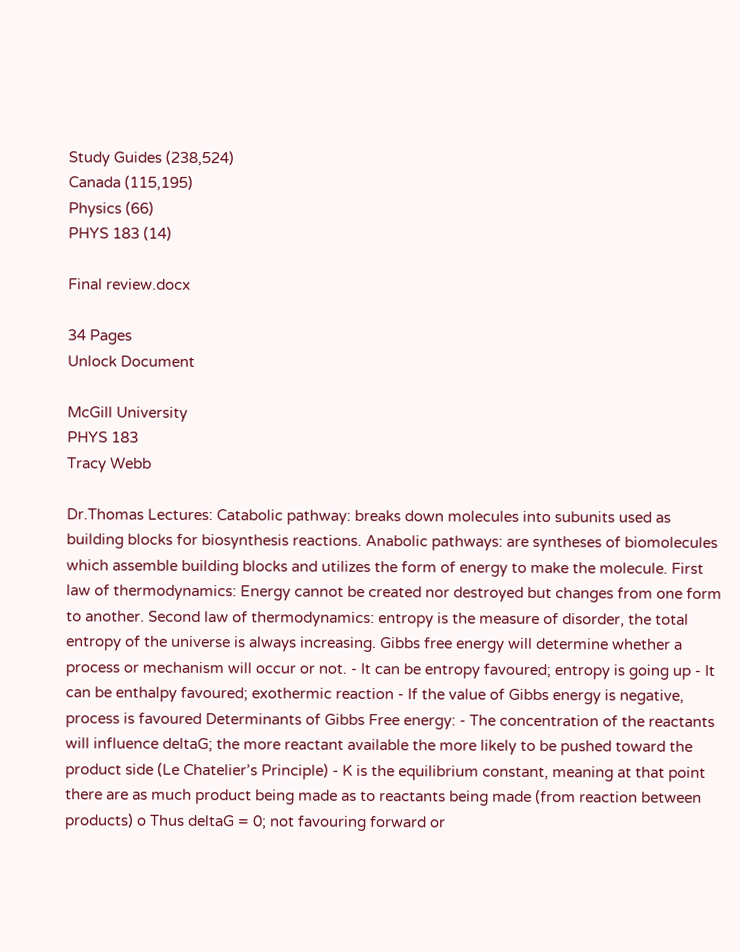Study Guides (238,524)
Canada (115,195)
Physics (66)
PHYS 183 (14)

Final review.docx

34 Pages
Unlock Document

McGill University
PHYS 183
Tracy Webb

Dr.Thomas Lectures: Catabolic pathway: breaks down molecules into subunits used as building blocks for biosynthesis reactions. Anabolic pathways: are syntheses of biomolecules which assemble building blocks and utilizes the form of energy to make the molecule. First law of thermodynamics: Energy cannot be created nor destroyed but changes from one form to another. Second law of thermodynamics: entropy is the measure of disorder, the total entropy of the universe is always increasing. Gibbs free energy will determine whether a process or mechanism will occur or not. - It can be entropy favoured; entropy is going up - It can be enthalpy favoured; exothermic reaction - If the value of Gibbs energy is negative, process is favoured Determinants of Gibbs Free energy: - The concentration of the reactants will influence deltaG; the more reactant available the more likely to be pushed toward the product side (Le Chatelier’s Principle) - K is the equilibrium constant, meaning at that point there are as much product being made as to reactants being made (from reaction between products) o Thus deltaG = 0; not favouring forward or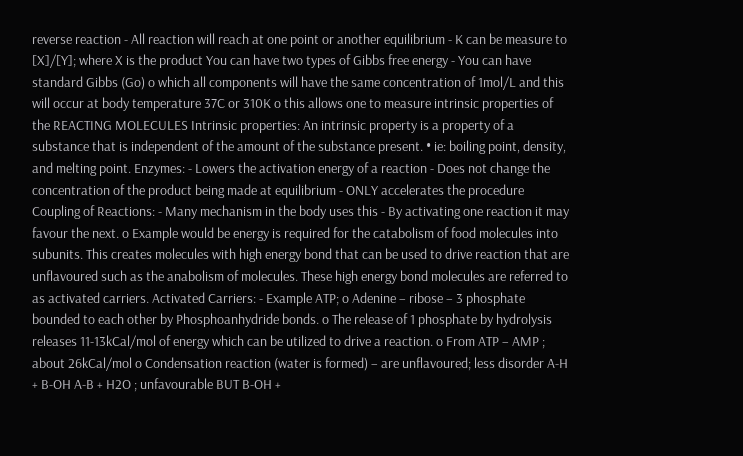reverse reaction - All reaction will reach at one point or another equilibrium - K can be measure to [X]/[Y]; where X is the product You can have two types of Gibbs free energy - You can have standard Gibbs (Go) o which all components will have the same concentration of 1mol/L and this will occur at body temperature 37C or 310K o this allows one to measure intrinsic properties of the REACTING MOLECULES Intrinsic properties: An intrinsic property is a property of a substance that is independent of the amount of the substance present. • ie: boiling point, density, and melting point. Enzymes: - Lowers the activation energy of a reaction - Does not change the concentration of the product being made at equilibrium - ONLY accelerates the procedure Coupling of Reactions: - Many mechanism in the body uses this - By activating one reaction it may favour the next. o Example would be energy is required for the catabolism of food molecules into subunits. This creates molecules with high energy bond that can be used to drive reaction that are unflavoured such as the anabolism of molecules. These high energy bond molecules are referred to as activated carriers. Activated Carriers: - Example ATP; o Adenine – ribose – 3 phosphate bounded to each other by Phosphoanhydride bonds. o The release of 1 phosphate by hydrolysis releases 11-13kCal/mol of energy which can be utilized to drive a reaction. o From ATP – AMP ; about 26kCal/mol o Condensation reaction (water is formed) – are unflavoured; less disorder A-H + B-OH A-B + H2O ; unfavourable BUT B-OH +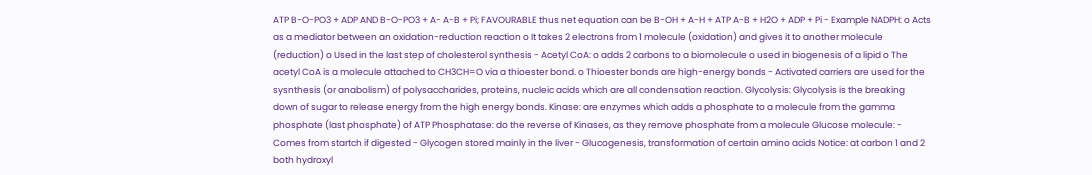ATP B-O-PO3 + ADP AND B-O-PO3 + A- A-B + Pi; FAVOURABLE thus net equation can be B-OH + A-H + ATP A-B + H2O + ADP + Pi - Example NADPH: o Acts as a mediator between an oxidation-reduction reaction o It takes 2 electrons from 1 molecule (oxidation) and gives it to another molecule (reduction) o Used in the last step of cholesterol synthesis - Acetyl CoA: o adds 2 carbons to a biomolecule o used in biogenesis of a lipid o The acetyl CoA is a molecule attached to CH3CH=O via a thioester bond. o Thioester bonds are high-energy bonds - Activated carriers are used for the sysnthesis (or anabolism) of polysaccharides, proteins, nucleic acids which are all condensation reaction. Glycolysis: Glycolysis is the breaking down of sugar to release energy from the high energy bonds. Kinase: are enzymes which adds a phosphate to a molecule from the gamma phosphate (last phosphate) of ATP Phosphatase: do the reverse of Kinases, as they remove phosphate from a molecule Glucose molecule: - Comes from startch if digested - Glycogen stored mainly in the liver - Glucogenesis, transformation of certain amino acids Notice: at carbon 1 and 2 both hydroxyl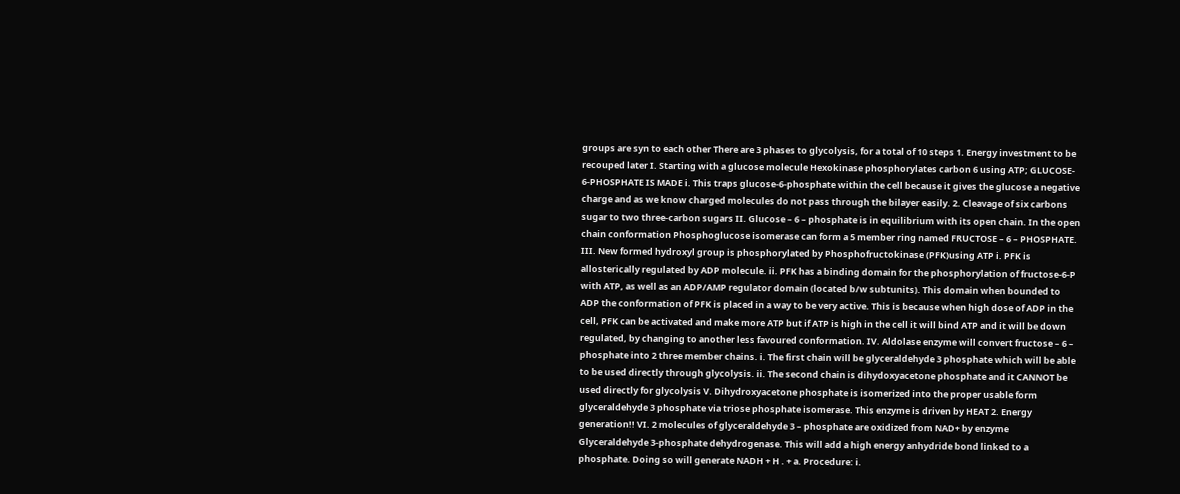groups are syn to each other There are 3 phases to glycolysis, for a total of 10 steps 1. Energy investment to be recouped later I. Starting with a glucose molecule Hexokinase phosphorylates carbon 6 using ATP; GLUCOSE- 6-PHOSPHATE IS MADE i. This traps glucose-6-phosphate within the cell because it gives the glucose a negative charge and as we know charged molecules do not pass through the bilayer easily. 2. Cleavage of six carbons sugar to two three-carbon sugars II. Glucose – 6 – phosphate is in equilibrium with its open chain. In the open chain conformation Phosphoglucose isomerase can form a 5 member ring named FRUCTOSE – 6 – PHOSPHATE. III. New formed hydroxyl group is phosphorylated by Phosphofructokinase (PFK)using ATP i. PFK is allosterically regulated by ADP molecule. ii. PFK has a binding domain for the phosphorylation of fructose-6-P with ATP, as well as an ADP/AMP regulator domain (located b/w subtunits). This domain when bounded to ADP the conformation of PFK is placed in a way to be very active. This is because when high dose of ADP in the cell, PFK can be activated and make more ATP but if ATP is high in the cell it will bind ATP and it will be down regulated, by changing to another less favoured conformation. IV. Aldolase enzyme will convert fructose – 6 – phosphate into 2 three member chains. i. The first chain will be glyceraldehyde 3 phosphate which will be able to be used directly through glycolysis. ii. The second chain is dihydoxyacetone phosphate and it CANNOT be used directly for glycolysis V. Dihydroxyacetone phosphate is isomerized into the proper usable form glyceraldehyde 3 phosphate via triose phosphate isomerase. This enzyme is driven by HEAT 2. Energy generation!! VI. 2 molecules of glyceraldehyde 3 – phosphate are oxidized from NAD+ by enzyme Glyceraldehyde 3-phosphate dehydrogenase. This will add a high energy anhydride bond linked to a phosphate. Doing so will generate NADH + H . + a. Procedure: i.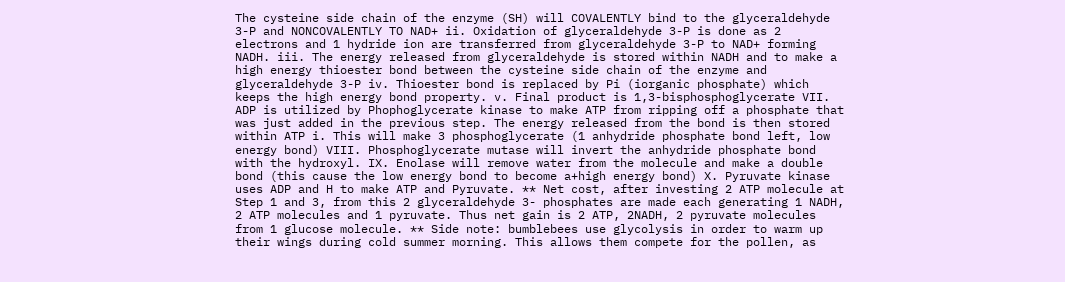The cysteine side chain of the enzyme (SH) will COVALENTLY bind to the glyceraldehyde 3-P and NONCOVALENTLY TO NAD+ ii. Oxidation of glyceraldehyde 3-P is done as 2 electrons and 1 hydride ion are transferred from glyceraldehyde 3-P to NAD+ forming NADH. iii. The energy released from glyceraldehyde is stored within NADH and to make a high energy thioester bond between the cysteine side chain of the enzyme and glyceraldehyde 3-P iv. Thioester bond is replaced by Pi (iorganic phosphate) which keeps the high energy bond property. v. Final product is 1,3-bisphosphoglycerate VII. ADP is utilized by Phophoglycerate kinase to make ATP from ripping off a phosphate that was just added in the previous step. The energy released from the bond is then stored within ATP i. This will make 3 phosphoglycerate (1 anhydride phosphate bond left, low energy bond) VIII. Phosphoglycerate mutase will invert the anhydride phosphate bond with the hydroxyl. IX. Enolase will remove water from the molecule and make a double bond (this cause the low energy bond to become a+high energy bond) X. Pyruvate kinase uses ADP and H to make ATP and Pyruvate. ** Net cost, after investing 2 ATP molecule at Step 1 and 3, from this 2 glyceraldehyde 3- phosphates are made each generating 1 NADH, 2 ATP molecules and 1 pyruvate. Thus net gain is 2 ATP, 2NADH, 2 pyruvate molecules from 1 glucose molecule. ** Side note: bumblebees use glycolysis in order to warm up their wings during cold summer morning. This allows them compete for the pollen, as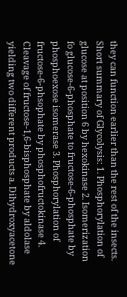they can function earlier than the rest of the insects. Short summary of Glycolysis: 1. Phosphorylation of glucose at position 6 by hexokinase 2. Isomerization fo glucose-6-phosphate to fructose-6-phosphate by phosphoexose isomerase 3. Phosphorylation of fructose-6-phsophate by phosphofructokinase 4. Cleavage of fructose-1,6-bisphosphate by aldolase yielding two different products a. Dihydroxyacetone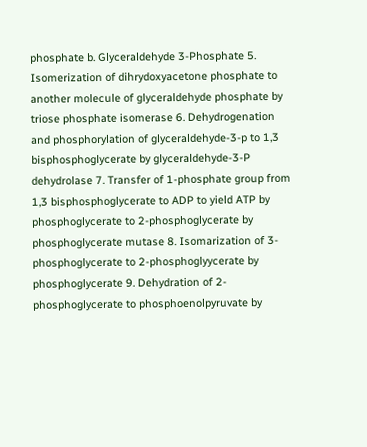phosphate b. Glyceraldehyde 3-Phosphate 5. Isomerization of dihrydoxyacetone phosphate to another molecule of glyceraldehyde phosphate by triose phosphate isomerase 6. Dehydrogenation and phosphorylation of glyceraldehyde-3-p to 1,3 bisphosphoglycerate by glyceraldehyde-3-P dehydrolase 7. Transfer of 1-phosphate group from 1,3 bisphosphoglycerate to ADP to yield ATP by phosphoglycerate to 2-phosphoglycerate by phosphoglycerate mutase 8. Isomarization of 3-phosphoglycerate to 2-phosphoglyycerate by phosphoglycerate 9. Dehydration of 2-phosphoglycerate to phosphoenolpyruvate by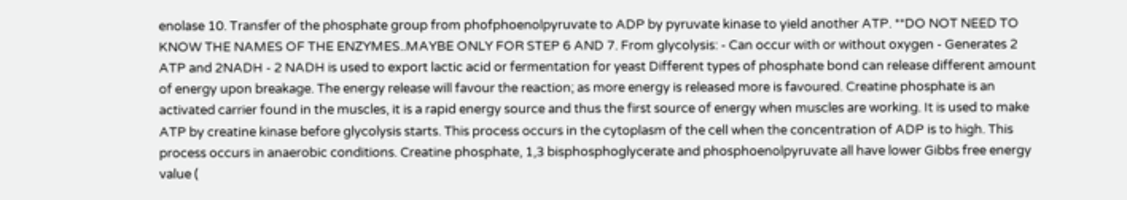enolase 10. Transfer of the phosphate group from phofphoenolpyruvate to ADP by pyruvate kinase to yield another ATP. **DO NOT NEED TO KNOW THE NAMES OF THE ENZYMES..MAYBE ONLY FOR STEP 6 AND 7. From glycolysis: - Can occur with or without oxygen - Generates 2 ATP and 2NADH - 2 NADH is used to export lactic acid or fermentation for yeast Different types of phosphate bond can release different amount of energy upon breakage. The energy release will favour the reaction; as more energy is released more is favoured. Creatine phosphate is an activated carrier found in the muscles, it is a rapid energy source and thus the first source of energy when muscles are working. It is used to make ATP by creatine kinase before glycolysis starts. This process occurs in the cytoplasm of the cell when the concentration of ADP is to high. This process occurs in anaerobic conditions. Creatine phosphate, 1,3 bisphosphoglycerate and phosphoenolpyruvate all have lower Gibbs free energy value (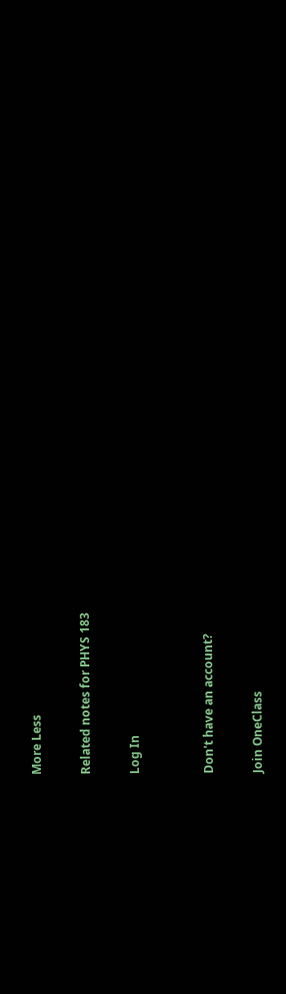More Less

Related notes for PHYS 183

Log In


Don't have an account?

Join OneClass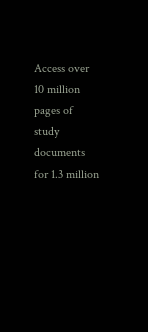Access over 10 million pages of study
documents for 1.3 million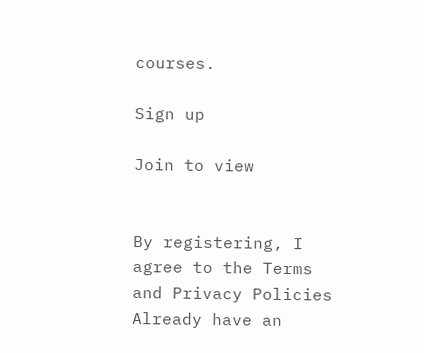courses.

Sign up

Join to view


By registering, I agree to the Terms and Privacy Policies
Already have an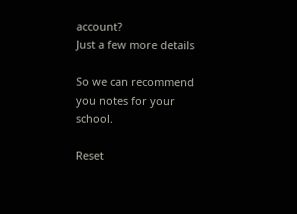account?
Just a few more details

So we can recommend you notes for your school.

Reset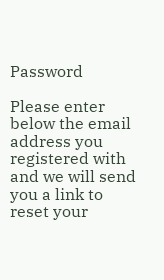Password

Please enter below the email address you registered with and we will send you a link to reset your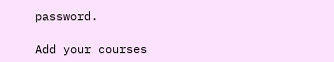password.

Add your courses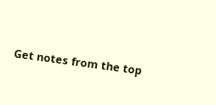Get notes from the top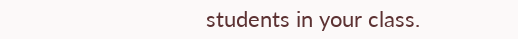students in your class.